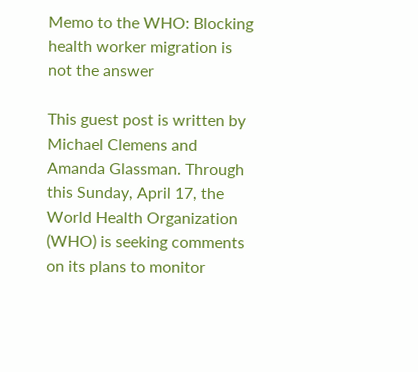Memo to the WHO: Blocking health worker migration is not the answer

This guest post is written by Michael Clemens and Amanda Glassman. Through this Sunday, April 17, the World Health Organization (WHO) is seeking comments on its plans to monitor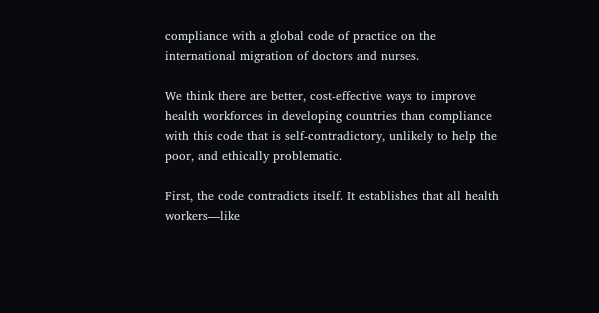compliance with a global code of practice on the international migration of doctors and nurses.

We think there are better, cost-effective ways to improve health workforces in developing countries than compliance with this code that is self-contradictory, unlikely to help the poor, and ethically problematic.

First, the code contradicts itself. It establishes that all health workers—like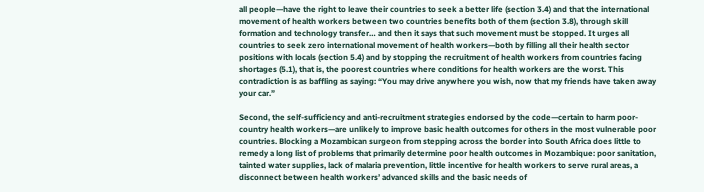all people—have the right to leave their countries to seek a better life (section 3.4) and that the international movement of health workers between two countries benefits both of them (section 3.8), through skill formation and technology transfer… and then it says that such movement must be stopped. It urges all countries to seek zero international movement of health workers—both by filling all their health sector positions with locals (section 5.4) and by stopping the recruitment of health workers from countries facing shortages (5.1), that is, the poorest countries where conditions for health workers are the worst. This contradiction is as baffling as saying: “You may drive anywhere you wish, now that my friends have taken away your car.”

Second, the self-sufficiency and anti-recruitment strategies endorsed by the code—certain to harm poor-country health workers—are unlikely to improve basic health outcomes for others in the most vulnerable poor countries. Blocking a Mozambican surgeon from stepping across the border into South Africa does little to remedy a long list of problems that primarily determine poor health outcomes in Mozambique: poor sanitation, tainted water supplies, lack of malaria prevention, little incentive for health workers to serve rural areas, a disconnect between health workers’ advanced skills and the basic needs of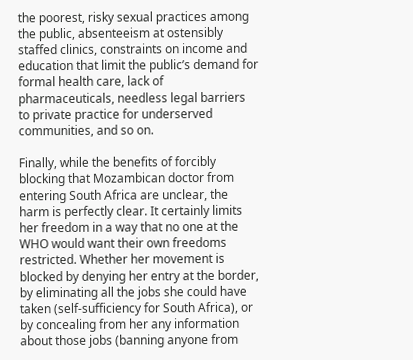the poorest, risky sexual practices among the public, absenteeism at ostensibly staffed clinics, constraints on income and education that limit the public’s demand for formal health care, lack of pharmaceuticals, needless legal barriers to private practice for underserved communities, and so on.

Finally, while the benefits of forcibly blocking that Mozambican doctor from entering South Africa are unclear, the harm is perfectly clear. It certainly limits her freedom in a way that no one at the WHO would want their own freedoms restricted. Whether her movement is blocked by denying her entry at the border, by eliminating all the jobs she could have taken (self-sufficiency for South Africa), or by concealing from her any information about those jobs (banning anyone from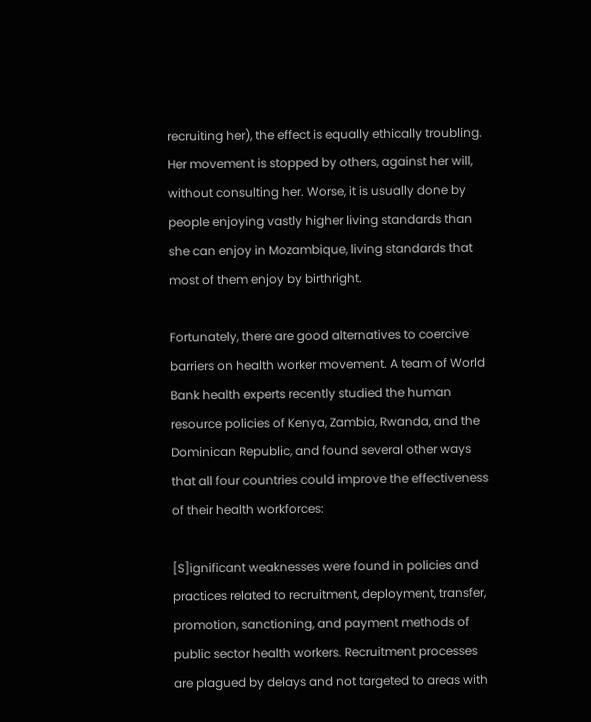recruiting her), the effect is equally ethically troubling. Her movement is stopped by others, against her will, without consulting her. Worse, it is usually done by people enjoying vastly higher living standards than she can enjoy in Mozambique, living standards that most of them enjoy by birthright.

Fortunately, there are good alternatives to coercive barriers on health worker movement. A team of World Bank health experts recently studied the human resource policies of Kenya, Zambia, Rwanda, and the Dominican Republic, and found several other ways that all four countries could improve the effectiveness of their health workforces:

[S]ignificant weaknesses were found in policies and practices related to recruitment, deployment, transfer, promotion, sanctioning, and payment methods of public sector health workers. Recruitment processes are plagued by delays and not targeted to areas with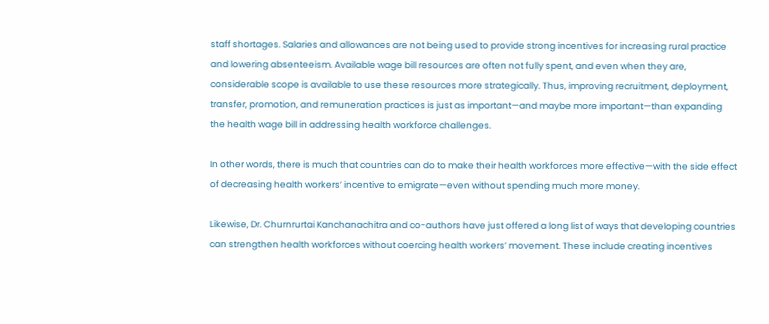staff shortages. Salaries and allowances are not being used to provide strong incentives for increasing rural practice and lowering absenteeism. Available wage bill resources are often not fully spent, and even when they are, considerable scope is available to use these resources more strategically. Thus, improving recruitment, deployment, transfer, promotion, and remuneration practices is just as important—and maybe more important—than expanding the health wage bill in addressing health workforce challenges.

In other words, there is much that countries can do to make their health workforces more effective—with the side effect of decreasing health workers’ incentive to emigrate—even without spending much more money.

Likewise, Dr. Churnrurtai Kanchanachitra and co-authors have just offered a long list of ways that developing countries can strengthen health workforces without coercing health workers’ movement. These include creating incentives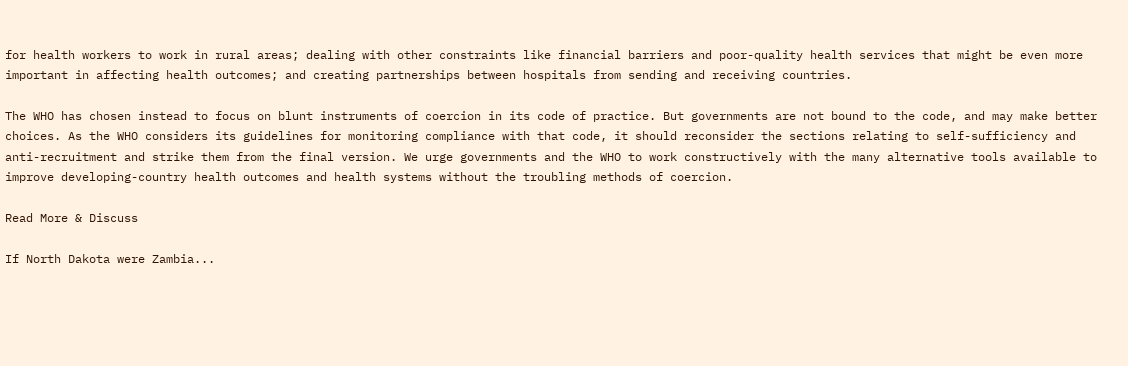for health workers to work in rural areas; dealing with other constraints like financial barriers and poor-quality health services that might be even more important in affecting health outcomes; and creating partnerships between hospitals from sending and receiving countries.

The WHO has chosen instead to focus on blunt instruments of coercion in its code of practice. But governments are not bound to the code, and may make better choices. As the WHO considers its guidelines for monitoring compliance with that code, it should reconsider the sections relating to self-sufficiency and anti-recruitment and strike them from the final version. We urge governments and the WHO to work constructively with the many alternative tools available to improve developing-country health outcomes and health systems without the troubling methods of coercion.

Read More & Discuss

If North Dakota were Zambia...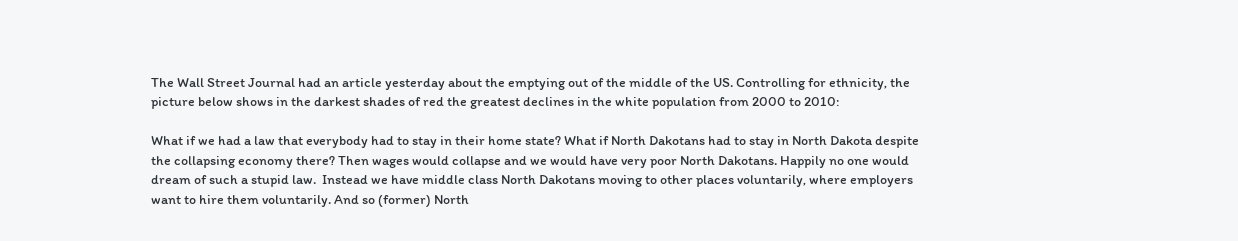The Wall Street Journal had an article yesterday about the emptying out of the middle of the US. Controlling for ethnicity, the picture below shows in the darkest shades of red the greatest declines in the white population from 2000 to 2010:

What if we had a law that everybody had to stay in their home state? What if North Dakotans had to stay in North Dakota despite the collapsing economy there? Then wages would collapse and we would have very poor North Dakotans. Happily no one would dream of such a stupid law.  Instead we have middle class North Dakotans moving to other places voluntarily, where employers want to hire them voluntarily. And so (former) North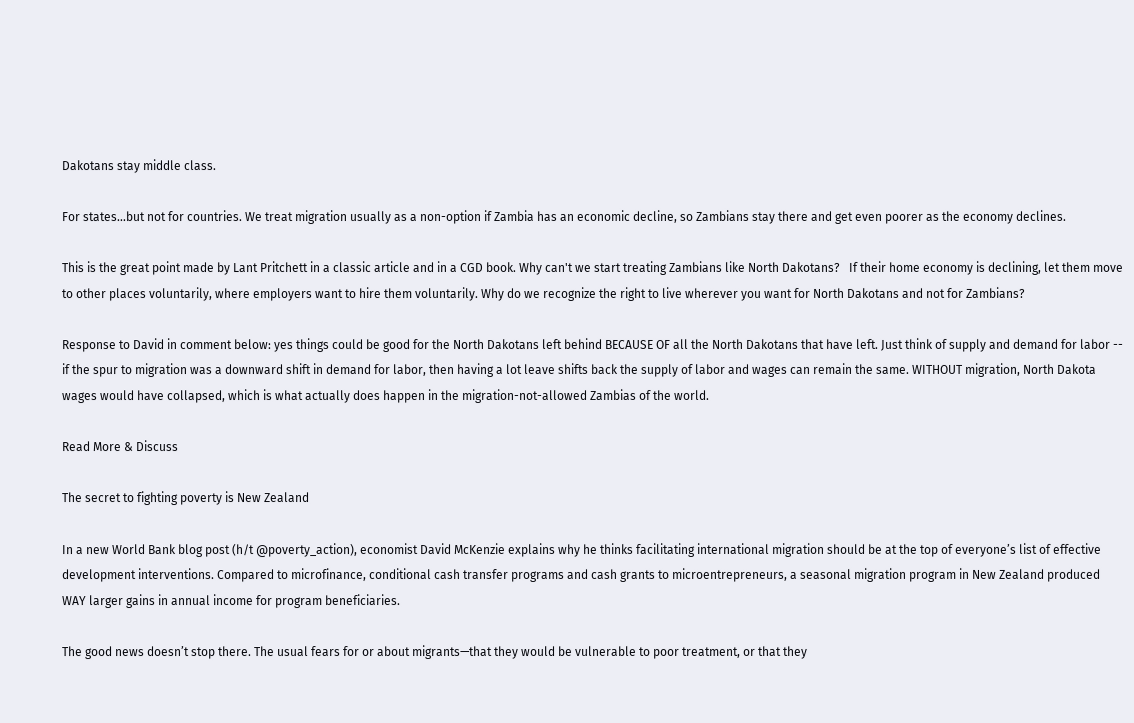Dakotans stay middle class.

For states...but not for countries. We treat migration usually as a non-option if Zambia has an economic decline, so Zambians stay there and get even poorer as the economy declines.

This is the great point made by Lant Pritchett in a classic article and in a CGD book. Why can't we start treating Zambians like North Dakotans?   If their home economy is declining, let them move to other places voluntarily, where employers want to hire them voluntarily. Why do we recognize the right to live wherever you want for North Dakotans and not for Zambians?

Response to David in comment below: yes things could be good for the North Dakotans left behind BECAUSE OF all the North Dakotans that have left. Just think of supply and demand for labor -- if the spur to migration was a downward shift in demand for labor, then having a lot leave shifts back the supply of labor and wages can remain the same. WITHOUT migration, North Dakota wages would have collapsed, which is what actually does happen in the migration-not-allowed Zambias of the world.

Read More & Discuss

The secret to fighting poverty is New Zealand

In a new World Bank blog post (h/t @poverty_action), economist David McKenzie explains why he thinks facilitating international migration should be at the top of everyone’s list of effective development interventions. Compared to microfinance, conditional cash transfer programs and cash grants to microentrepreneurs, a seasonal migration program in New Zealand produced WAY larger gains in annual income for program beneficiaries.

The good news doesn’t stop there. The usual fears for or about migrants—that they would be vulnerable to poor treatment, or that they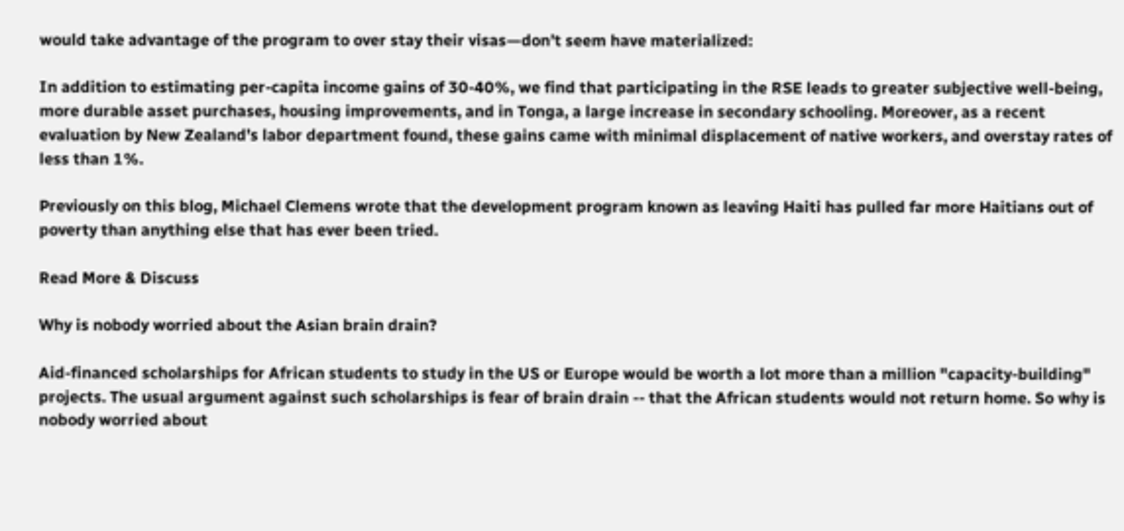would take advantage of the program to over stay their visas—don’t seem have materialized:

In addition to estimating per-capita income gains of 30-40%, we find that participating in the RSE leads to greater subjective well-being, more durable asset purchases, housing improvements, and in Tonga, a large increase in secondary schooling. Moreover, as a recent evaluation by New Zealand’s labor department found, these gains came with minimal displacement of native workers, and overstay rates of less than 1%.

Previously on this blog, Michael Clemens wrote that the development program known as leaving Haiti has pulled far more Haitians out of poverty than anything else that has ever been tried.

Read More & Discuss

Why is nobody worried about the Asian brain drain?

Aid-financed scholarships for African students to study in the US or Europe would be worth a lot more than a million "capacity-building" projects. The usual argument against such scholarships is fear of brain drain -- that the African students would not return home. So why is nobody worried about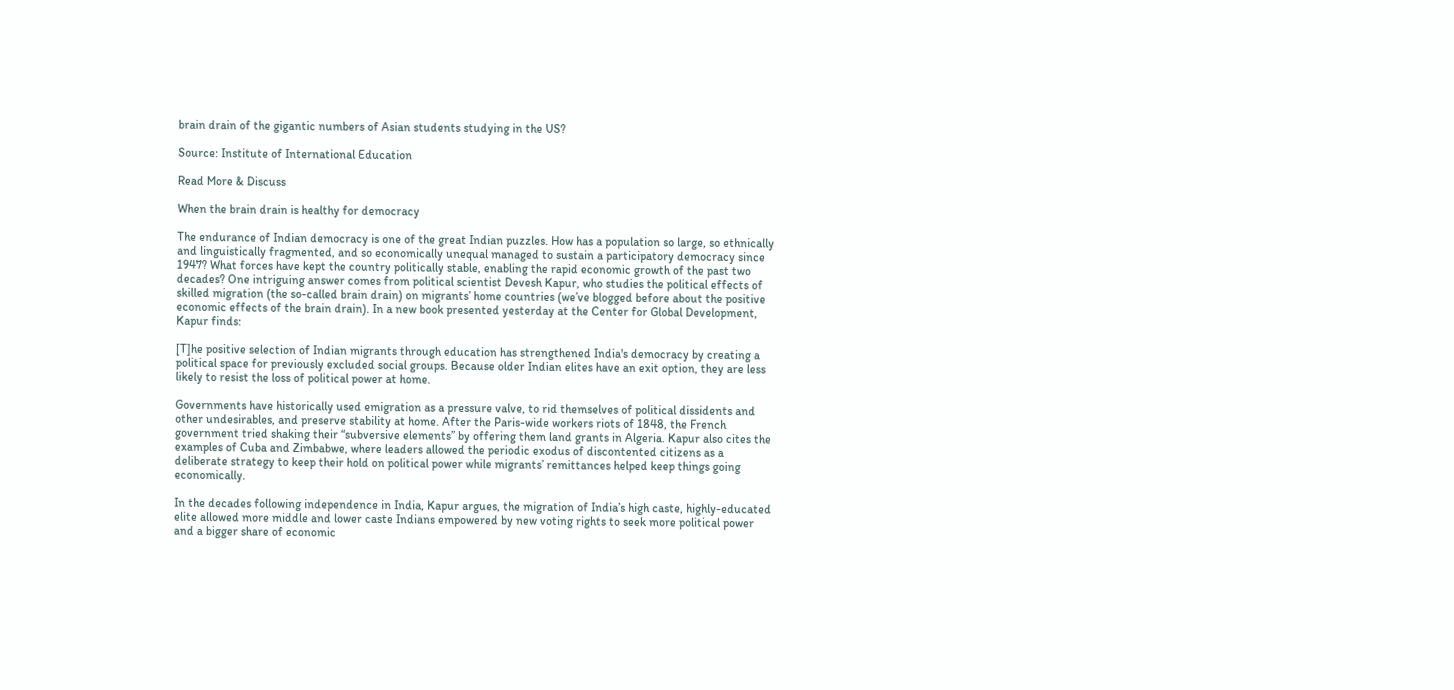brain drain of the gigantic numbers of Asian students studying in the US?

Source: Institute of International Education

Read More & Discuss

When the brain drain is healthy for democracy

The endurance of Indian democracy is one of the great Indian puzzles. How has a population so large, so ethnically and linguistically fragmented, and so economically unequal managed to sustain a participatory democracy since 1947? What forces have kept the country politically stable, enabling the rapid economic growth of the past two decades? One intriguing answer comes from political scientist Devesh Kapur, who studies the political effects of skilled migration (the so-called brain drain) on migrants’ home countries (we’ve blogged before about the positive economic effects of the brain drain). In a new book presented yesterday at the Center for Global Development, Kapur finds:

[T]he positive selection of Indian migrants through education has strengthened India's democracy by creating a political space for previously excluded social groups. Because older Indian elites have an exit option, they are less likely to resist the loss of political power at home.

Governments have historically used emigration as a pressure valve, to rid themselves of political dissidents and other undesirables, and preserve stability at home. After the Paris-wide workers riots of 1848, the French government tried shaking their “subversive elements” by offering them land grants in Algeria. Kapur also cites the examples of Cuba and Zimbabwe, where leaders allowed the periodic exodus of discontented citizens as a deliberate strategy to keep their hold on political power while migrants’ remittances helped keep things going economically.

In the decades following independence in India, Kapur argues, the migration of India’s high caste, highly-educated elite allowed more middle and lower caste Indians empowered by new voting rights to seek more political power and a bigger share of economic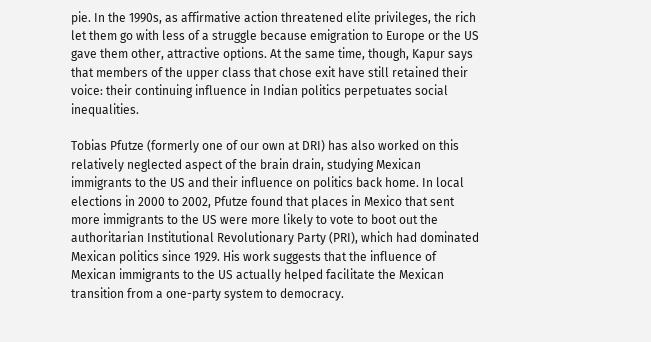pie. In the 1990s, as affirmative action threatened elite privileges, the rich let them go with less of a struggle because emigration to Europe or the US gave them other, attractive options. At the same time, though, Kapur says that members of the upper class that chose exit have still retained their voice: their continuing influence in Indian politics perpetuates social inequalities.

Tobias Pfutze (formerly one of our own at DRI) has also worked on this relatively neglected aspect of the brain drain, studying Mexican immigrants to the US and their influence on politics back home. In local elections in 2000 to 2002, Pfutze found that places in Mexico that sent more immigrants to the US were more likely to vote to boot out the authoritarian Institutional Revolutionary Party (PRI), which had dominated Mexican politics since 1929. His work suggests that the influence of Mexican immigrants to the US actually helped facilitate the Mexican transition from a one-party system to democracy.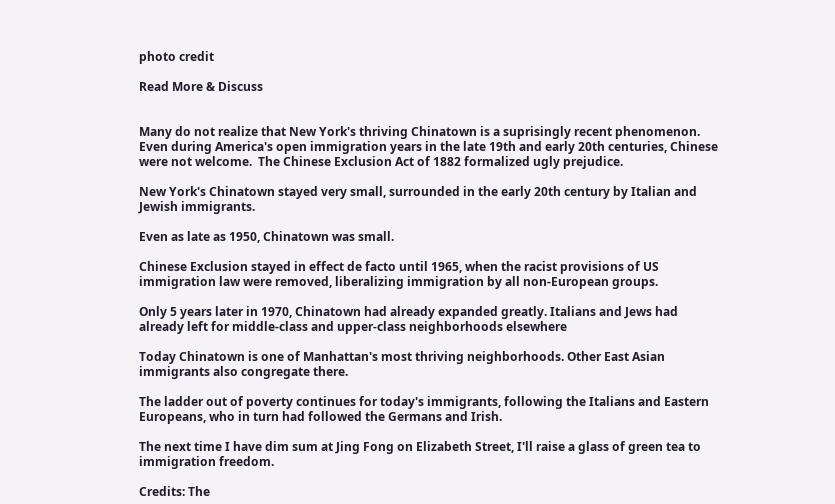photo credit

Read More & Discuss


Many do not realize that New York's thriving Chinatown is a suprisingly recent phenomenon.  Even during America's open immigration years in the late 19th and early 20th centuries, Chinese were not welcome.  The Chinese Exclusion Act of 1882 formalized ugly prejudice.

New York's Chinatown stayed very small, surrounded in the early 20th century by Italian and Jewish immigrants.

Even as late as 1950, Chinatown was small.

Chinese Exclusion stayed in effect de facto until 1965, when the racist provisions of US immigration law were removed, liberalizing immigration by all non-European groups.

Only 5 years later in 1970, Chinatown had already expanded greatly. Italians and Jews had already left for middle-class and upper-class neighborhoods elsewhere

Today Chinatown is one of Manhattan's most thriving neighborhoods. Other East Asian immigrants also congregate there.

The ladder out of poverty continues for today's immigrants, following the Italians and Eastern Europeans, who in turn had followed the Germans and Irish.

The next time I have dim sum at Jing Fong on Elizabeth Street, I'll raise a glass of green tea to immigration freedom.

Credits: The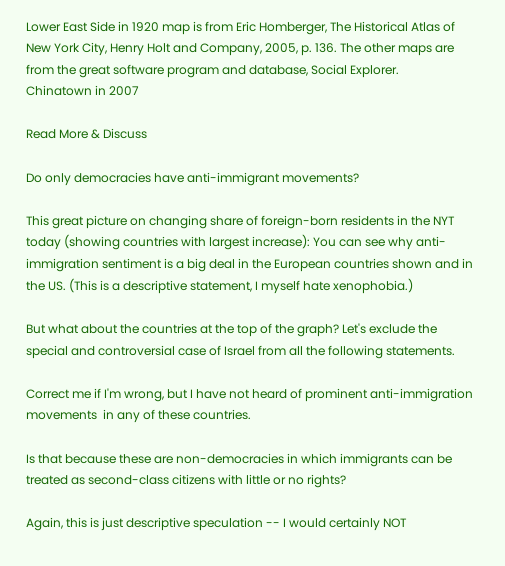Lower East Side in 1920 map is from Eric Homberger, The Historical Atlas of New York City, Henry Holt and Company, 2005, p. 136. The other maps are from the great software program and database, Social Explorer.
Chinatown in 2007

Read More & Discuss

Do only democracies have anti-immigrant movements?

This great picture on changing share of foreign-born residents in the NYT today (showing countries with largest increase): You can see why anti-immigration sentiment is a big deal in the European countries shown and in the US. (This is a descriptive statement, I myself hate xenophobia.)

But what about the countries at the top of the graph? Let's exclude the special and controversial case of Israel from all the following statements.

Correct me if I'm wrong, but I have not heard of prominent anti-immigration movements  in any of these countries.

Is that because these are non-democracies in which immigrants can be treated as second-class citizens with little or no rights?

Again, this is just descriptive speculation -- I would certainly NOT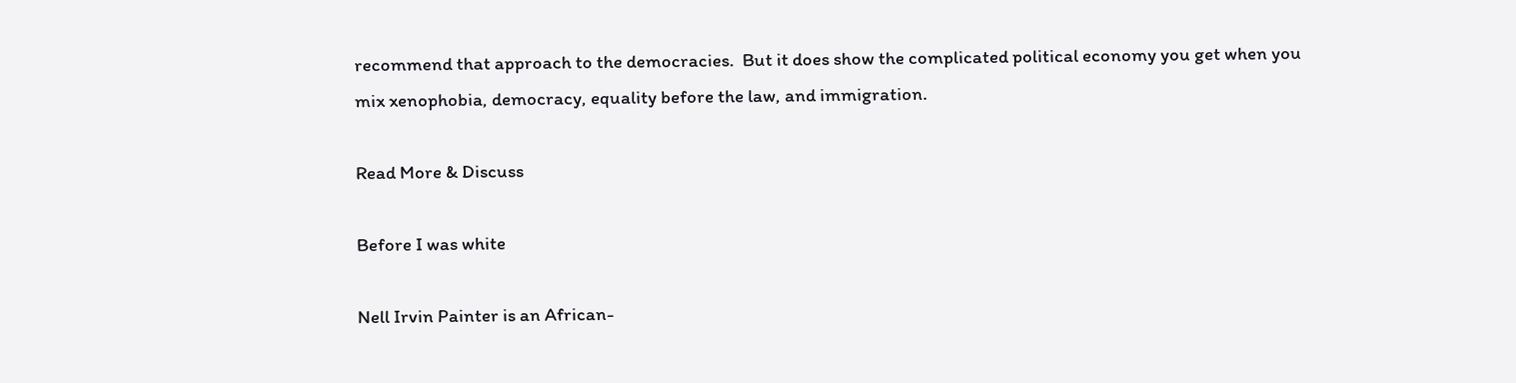recommend that approach to the democracies.  But it does show the complicated political economy you get when you mix xenophobia, democracy, equality before the law, and immigration.

Read More & Discuss

Before I was white

Nell Irvin Painter is an African-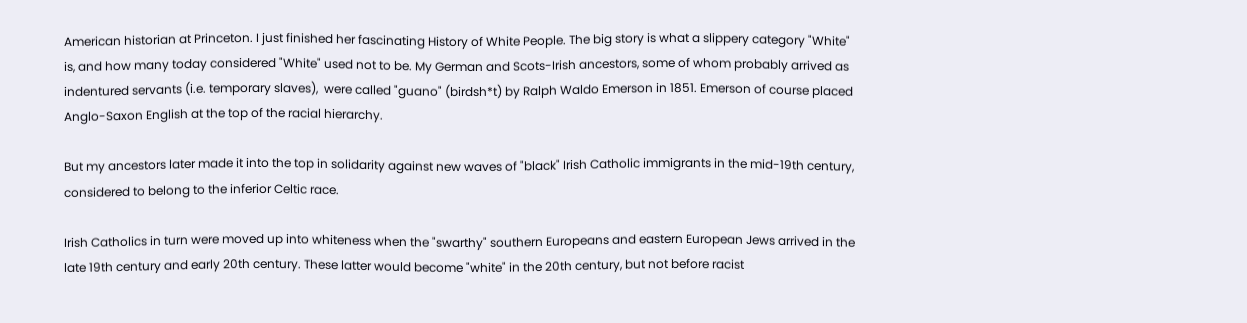American historian at Princeton. I just finished her fascinating History of White People. The big story is what a slippery category "White" is, and how many today considered "White" used not to be. My German and Scots-Irish ancestors, some of whom probably arrived as indentured servants (i.e. temporary slaves),  were called "guano" (birdsh*t) by Ralph Waldo Emerson in 1851. Emerson of course placed Anglo-Saxon English at the top of the racial hierarchy.

But my ancestors later made it into the top in solidarity against new waves of "black" Irish Catholic immigrants in the mid-19th century, considered to belong to the inferior Celtic race.

Irish Catholics in turn were moved up into whiteness when the "swarthy" southern Europeans and eastern European Jews arrived in the late 19th century and early 20th century. These latter would become "white" in the 20th century, but not before racist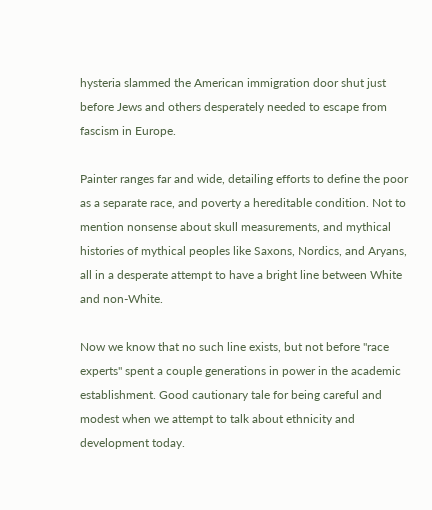hysteria slammed the American immigration door shut just before Jews and others desperately needed to escape from fascism in Europe.

Painter ranges far and wide, detailing efforts to define the poor as a separate race, and poverty a hereditable condition. Not to mention nonsense about skull measurements, and mythical histories of mythical peoples like Saxons, Nordics, and Aryans, all in a desperate attempt to have a bright line between White and non-White.

Now we know that no such line exists, but not before "race experts" spent a couple generations in power in the academic establishment. Good cautionary tale for being careful and modest when we attempt to talk about ethnicity and development today.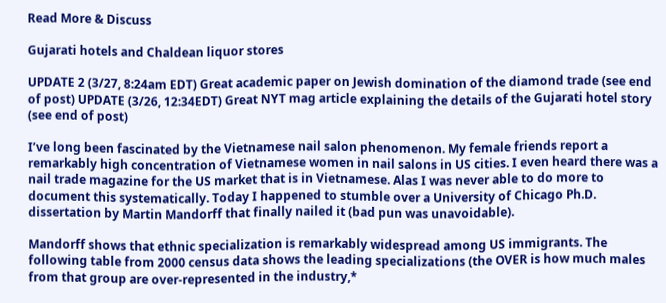Read More & Discuss

Gujarati hotels and Chaldean liquor stores

UPDATE 2 (3/27, 8:24am EDT) Great academic paper on Jewish domination of the diamond trade (see end of post) UPDATE (3/26, 12:34EDT) Great NYT mag article explaining the details of the Gujarati hotel story (see end of post)

I’ve long been fascinated by the Vietnamese nail salon phenomenon. My female friends report a remarkably high concentration of Vietnamese women in nail salons in US cities. I even heard there was a nail trade magazine for the US market that is in Vietnamese. Alas I was never able to do more to document this systematically. Today I happened to stumble over a University of Chicago Ph.D. dissertation by Martin Mandorff that finally nailed it (bad pun was unavoidable).

Mandorff shows that ethnic specialization is remarkably widespread among US immigrants. The following table from 2000 census data shows the leading specializations (the OVER is how much males from that group are over-represented in the industry,*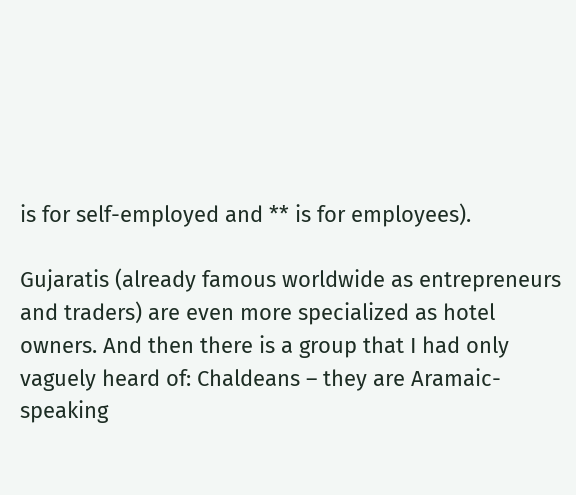is for self-employed and ** is for employees).

Gujaratis (already famous worldwide as entrepreneurs and traders) are even more specialized as hotel owners. And then there is a group that I had only vaguely heard of: Chaldeans – they are Aramaic-speaking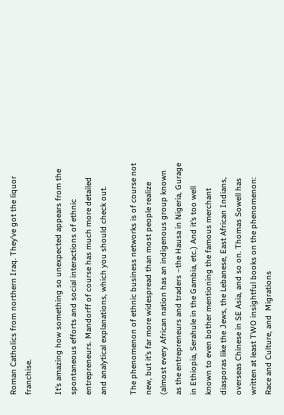Roman Catholics from northern Iraq. They’ve got the liquor franchise.

It’s amazing how something so unexpected appears from the spontaneous efforts and social interactions of ethnic entrepreneurs. Mandorff of course has much more detailed and analytical explanations, which you should check out.

The phenomenon of ethnic business networks is of course not new, but it’s far more widespread than most people realize (almost every African nation has an indigenous group known as the entrepreneurs and traders –the Hausa in Nigeria, Gurage in Ethiopia, Serahule in the Gambia, etc.) And it’s too well known to even bother mentioning the famous merchant diasporas like the Jews, the Lebanese, East African Indians, overseas Chinese in SE Asia, and so on. Thomas Sowell has written at least TWO insightful books on the phenomenon: Race and Culture, and  Migrations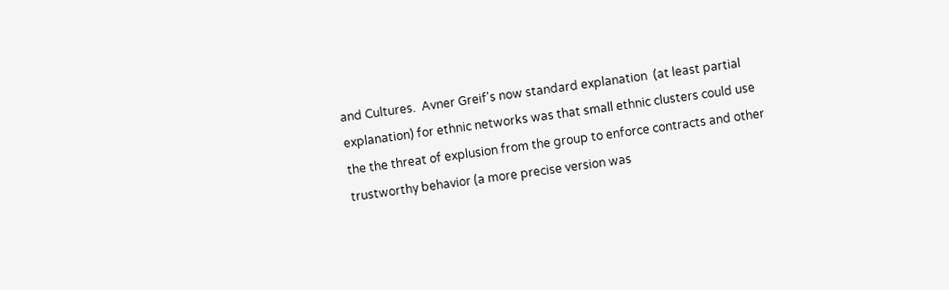and Cultures.  Avner Greif's now standard explanation  (at least partial explanation) for ethnic networks was that small ethnic clusters could use the the threat of explusion from the group to enforce contracts and other trustworthy behavior (a more precise version was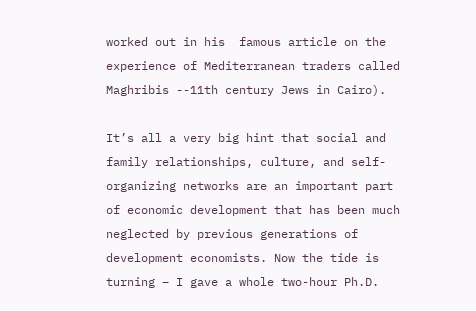worked out in his  famous article on the experience of Mediterranean traders called Maghribis --11th century Jews in Cairo).

It’s all a very big hint that social and family relationships, culture, and self-organizing networks are an important part of economic development that has been much neglected by previous generations of development economists. Now the tide is turning – I gave a whole two-hour Ph.D.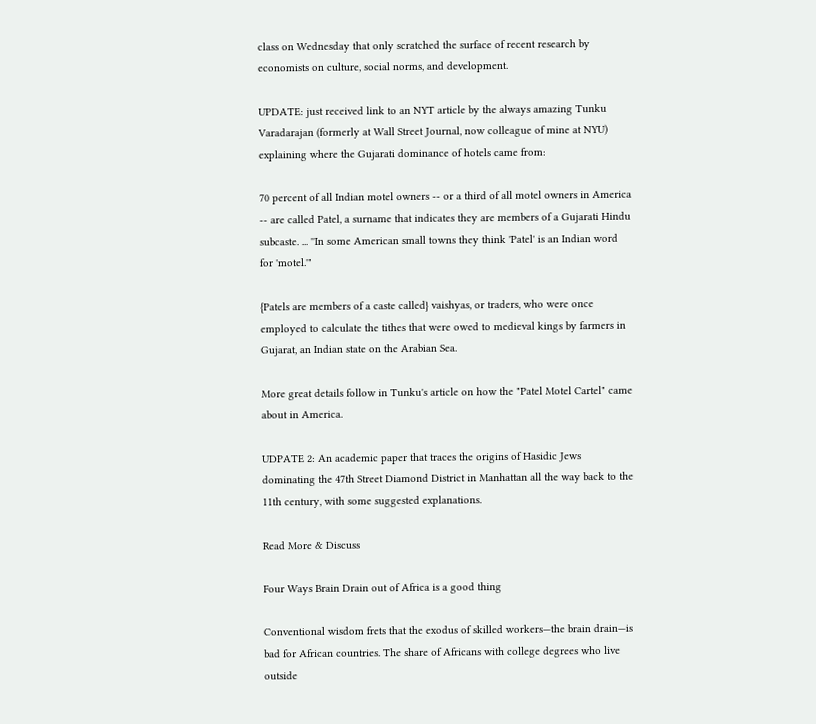class on Wednesday that only scratched the surface of recent research by economists on culture, social norms, and development.

UPDATE: just received link to an NYT article by the always amazing Tunku Varadarajan (formerly at Wall Street Journal, now colleague of mine at NYU) explaining where the Gujarati dominance of hotels came from:

70 percent of all Indian motel owners -- or a third of all motel owners in America -- are called Patel, a surname that indicates they are members of a Gujarati Hindu subcaste. ... ''In some American small towns they think 'Patel' is an Indian word for 'motel.'"

{Patels are members of a caste called} vaishyas, or traders, who were once employed to calculate the tithes that were owed to medieval kings by farmers in Gujarat, an Indian state on the Arabian Sea.

More great details follow in Tunku's article on how the "Patel Motel Cartel" came about in America.

UDPATE 2: An academic paper that traces the origins of Hasidic Jews dominating the 47th Street Diamond District in Manhattan all the way back to the 11th century, with some suggested explanations.

Read More & Discuss

Four Ways Brain Drain out of Africa is a good thing

Conventional wisdom frets that the exodus of skilled workers—the brain drain—is bad for African countries. The share of Africans with college degrees who live outside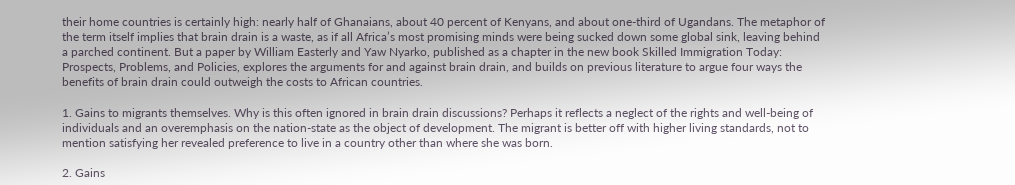their home countries is certainly high: nearly half of Ghanaians, about 40 percent of Kenyans, and about one-third of Ugandans. The metaphor of the term itself implies that brain drain is a waste, as if all Africa’s most promising minds were being sucked down some global sink, leaving behind a parched continent. But a paper by William Easterly and Yaw Nyarko, published as a chapter in the new book Skilled Immigration Today: Prospects, Problems, and Policies, explores the arguments for and against brain drain, and builds on previous literature to argue four ways the benefits of brain drain could outweigh the costs to African countries.

1. Gains to migrants themselves. Why is this often ignored in brain drain discussions? Perhaps it reflects a neglect of the rights and well-being of individuals and an overemphasis on the nation-state as the object of development. The migrant is better off with higher living standards, not to mention satisfying her revealed preference to live in a country other than where she was born.

2. Gains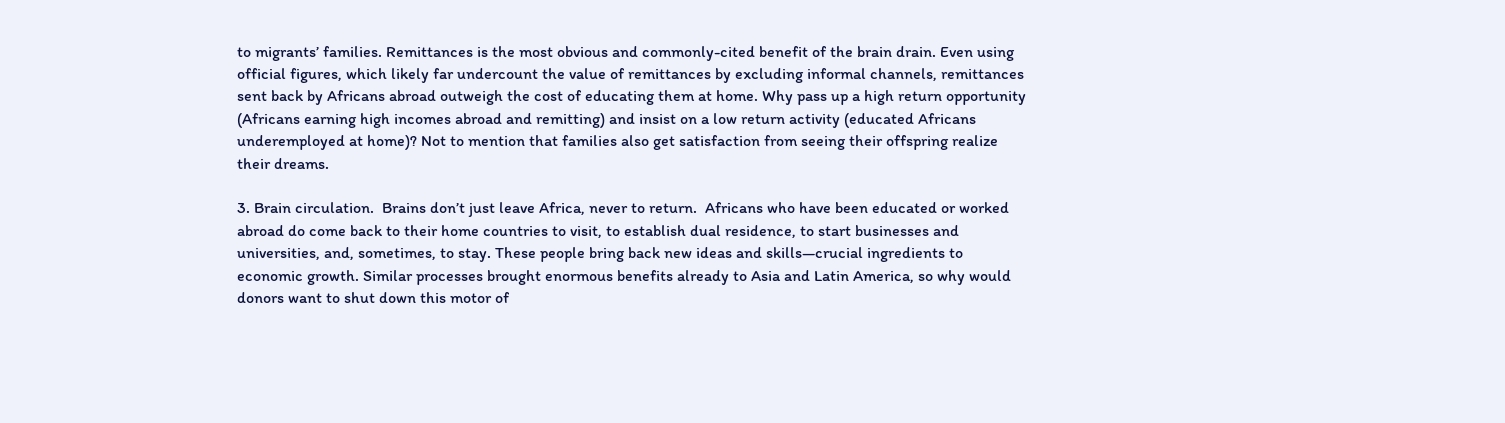to migrants’ families. Remittances is the most obvious and commonly-cited benefit of the brain drain. Even using official figures, which likely far undercount the value of remittances by excluding informal channels, remittances sent back by Africans abroad outweigh the cost of educating them at home. Why pass up a high return opportunity (Africans earning high incomes abroad and remitting) and insist on a low return activity (educated Africans underemployed at home)? Not to mention that families also get satisfaction from seeing their offspring realize their dreams.

3. Brain circulation.  Brains don’t just leave Africa, never to return.  Africans who have been educated or worked abroad do come back to their home countries to visit, to establish dual residence, to start businesses and universities, and, sometimes, to stay. These people bring back new ideas and skills—crucial ingredients to economic growth. Similar processes brought enormous benefits already to Asia and Latin America, so why would donors want to shut down this motor of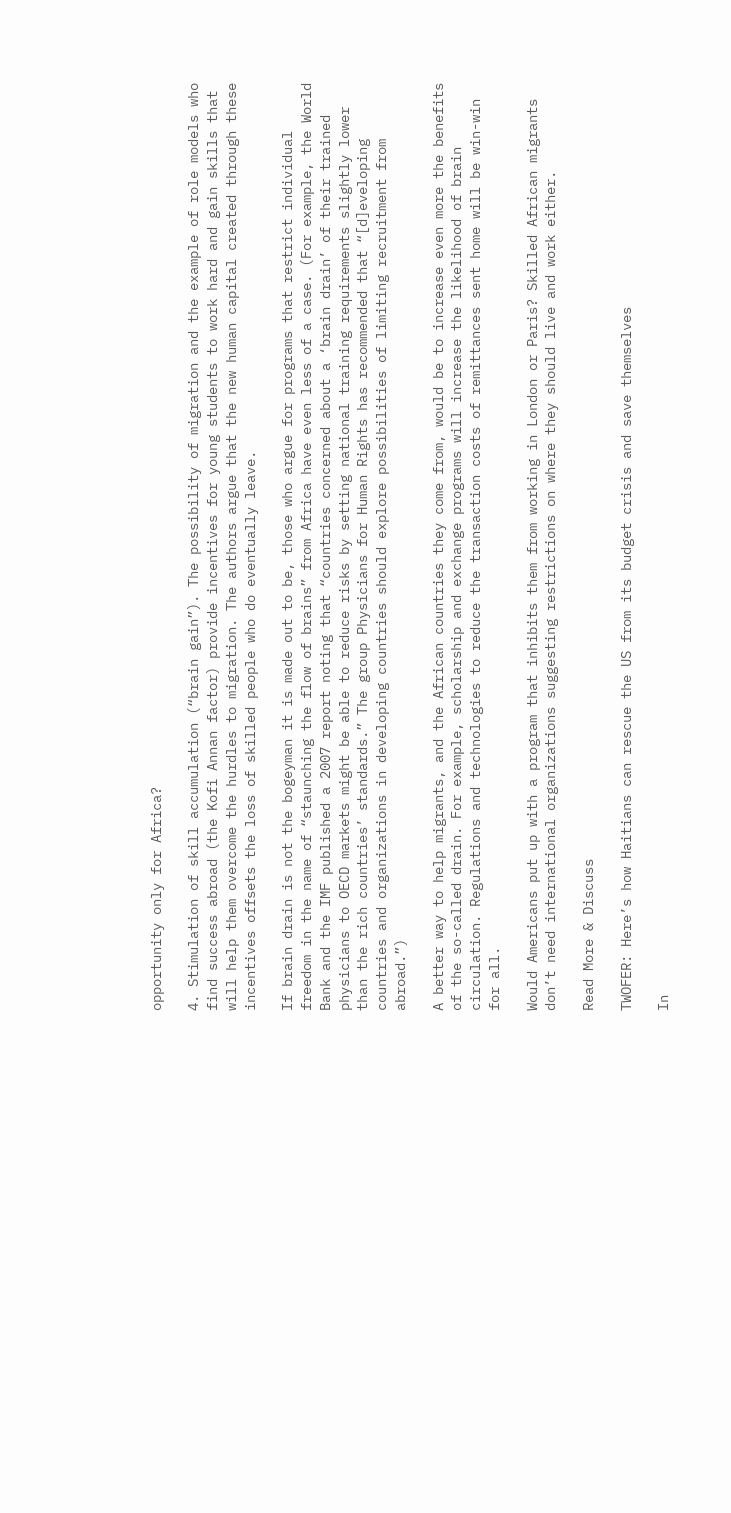opportunity only for Africa?

4. Stimulation of skill accumulation (“brain gain”). The possibility of migration and the example of role models who find success abroad (the Kofi Annan factor) provide incentives for young students to work hard and gain skills that will help them overcome the hurdles to migration. The authors argue that the new human capital created through these incentives offsets the loss of skilled people who do eventually leave.

If brain drain is not the bogeyman it is made out to be, those who argue for programs that restrict individual freedom in the name of “staunching the flow of brains” from Africa have even less of a case. (For example, the World Bank and the IMF published a 2007 report noting that “countries concerned about a ‘brain drain’ of their trained physicians to OECD markets might be able to reduce risks by setting national training requirements slightly lower than the rich countries’ standards.” The group Physicians for Human Rights has recommended that “[d]eveloping countries and organizations in developing countries should explore possibilities of limiting recruitment from abroad.”)

A better way to help migrants, and the African countries they come from, would be to increase even more the benefits of the so-called drain. For example, scholarship and exchange programs will increase the likelihood of brain circulation. Regulations and technologies to reduce the transaction costs of remittances sent home will be win-win for all.

Would Americans put up with a program that inhibits them from working in London or Paris? Skilled African migrants don’t need international organizations suggesting restrictions on where they should live and work either.

Read More & Discuss

TWOFER: Here’s how Haitians can rescue the US from its budget crisis and save themselves

In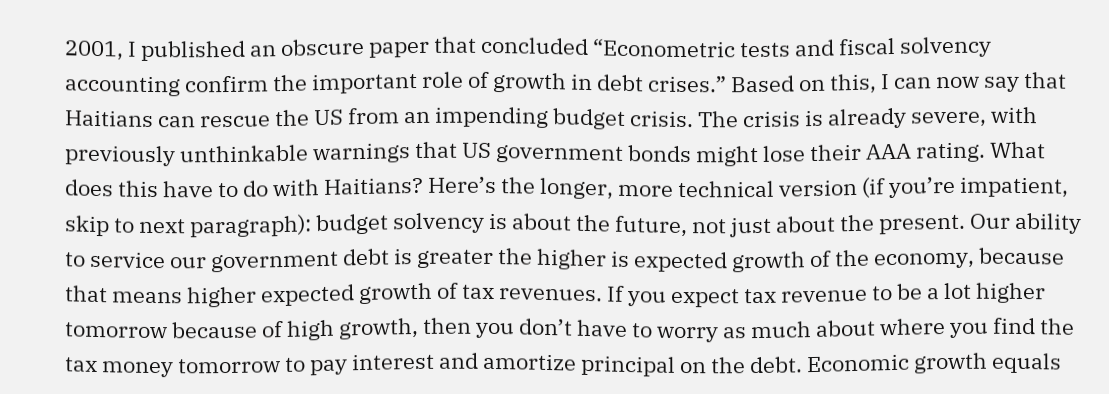2001, I published an obscure paper that concluded “Econometric tests and fiscal solvency accounting confirm the important role of growth in debt crises.” Based on this, I can now say that Haitians can rescue the US from an impending budget crisis. The crisis is already severe, with previously unthinkable warnings that US government bonds might lose their AAA rating. What does this have to do with Haitians? Here’s the longer, more technical version (if you’re impatient, skip to next paragraph): budget solvency is about the future, not just about the present. Our ability to service our government debt is greater the higher is expected growth of the economy, because that means higher expected growth of tax revenues. If you expect tax revenue to be a lot higher tomorrow because of high growth, then you don’t have to worry as much about where you find the tax money tomorrow to pay interest and amortize principal on the debt. Economic growth equals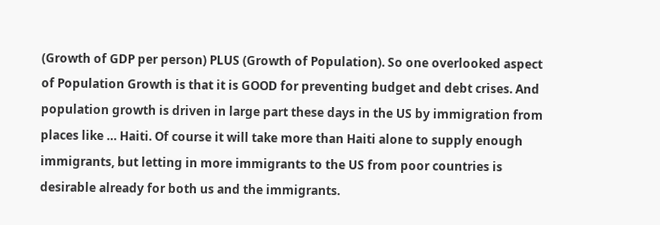(Growth of GDP per person) PLUS (Growth of Population). So one overlooked aspect of Population Growth is that it is GOOD for preventing budget and debt crises. And population growth is driven in large part these days in the US by immigration from places like … Haiti. Of course it will take more than Haiti alone to supply enough immigrants, but letting in more immigrants to the US from poor countries is desirable already for both us and the immigrants.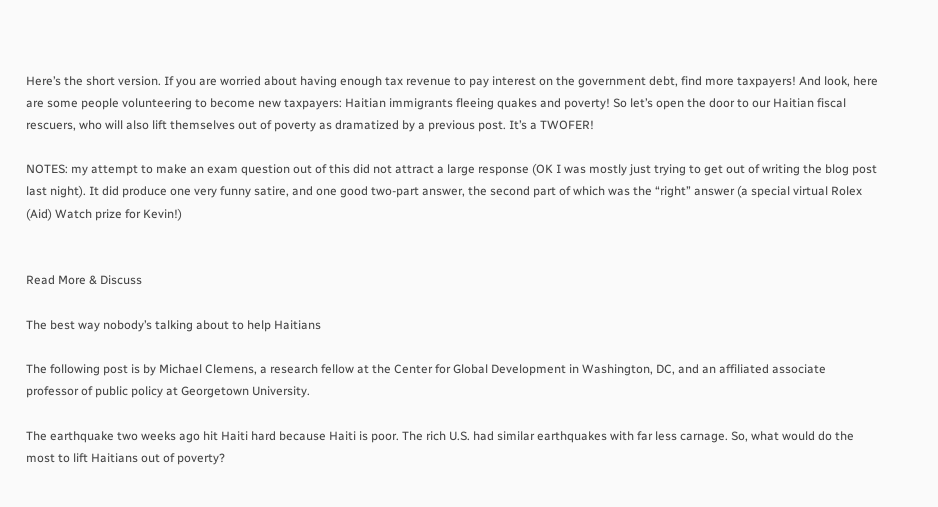Here’s the short version. If you are worried about having enough tax revenue to pay interest on the government debt, find more taxpayers! And look, here are some people volunteering to become new taxpayers: Haitian immigrants fleeing quakes and poverty! So let’s open the door to our Haitian fiscal rescuers, who will also lift themselves out of poverty as dramatized by a previous post. It’s a TWOFER!

NOTES: my attempt to make an exam question out of this did not attract a large response (OK I was mostly just trying to get out of writing the blog post last night). It did produce one very funny satire, and one good two-part answer, the second part of which was the “right” answer (a special virtual Rolex (Aid) Watch prize for Kevin!)


Read More & Discuss

The best way nobody’s talking about to help Haitians

The following post is by Michael Clemens, a research fellow at the Center for Global Development in Washington, DC, and an affiliated associate professor of public policy at Georgetown University.

The earthquake two weeks ago hit Haiti hard because Haiti is poor. The rich U.S. had similar earthquakes with far less carnage. So, what would do the most to lift Haitians out of poverty?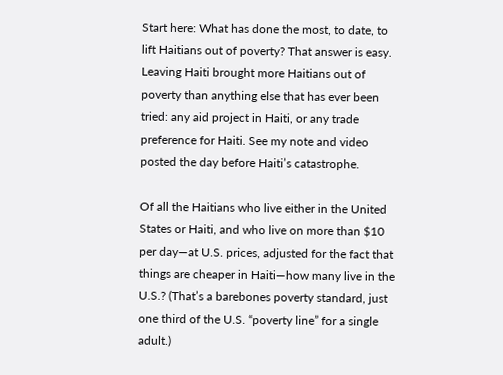Start here: What has done the most, to date, to lift Haitians out of poverty? That answer is easy. Leaving Haiti brought more Haitians out of poverty than anything else that has ever been tried: any aid project in Haiti, or any trade preference for Haiti. See my note and video posted the day before Haiti’s catastrophe.

Of all the Haitians who live either in the United States or Haiti, and who live on more than $10 per day—at U.S. prices, adjusted for the fact that things are cheaper in Haiti—how many live in the U.S.? (That’s a barebones poverty standard, just one third of the U.S. “poverty line” for a single adult.)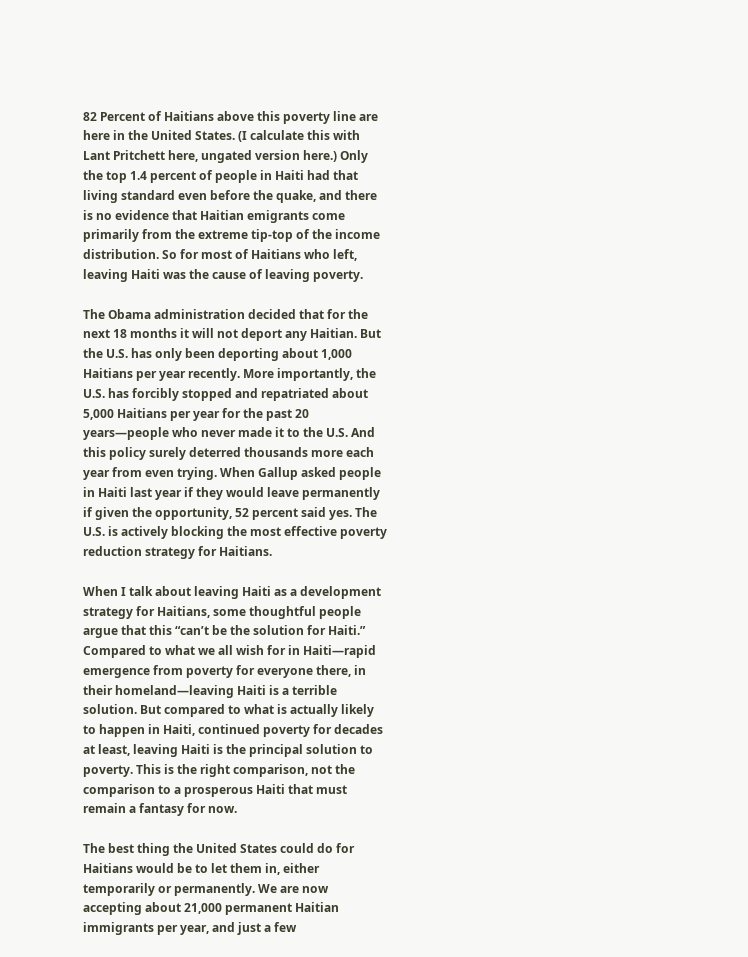82 Percent of Haitians above this poverty line are here in the United States. (I calculate this with Lant Pritchett here, ungated version here.) Only the top 1.4 percent of people in Haiti had that living standard even before the quake, and there is no evidence that Haitian emigrants come primarily from the extreme tip-top of the income distribution. So for most of Haitians who left, leaving Haiti was the cause of leaving poverty.

The Obama administration decided that for the next 18 months it will not deport any Haitian. But the U.S. has only been deporting about 1,000 Haitians per year recently. More importantly, the U.S. has forcibly stopped and repatriated about 5,000 Haitians per year for the past 20 years—people who never made it to the U.S. And this policy surely deterred thousands more each year from even trying. When Gallup asked people in Haiti last year if they would leave permanently if given the opportunity, 52 percent said yes. The U.S. is actively blocking the most effective poverty reduction strategy for Haitians.

When I talk about leaving Haiti as a development strategy for Haitians, some thoughtful people argue that this “can’t be the solution for Haiti.” Compared to what we all wish for in Haiti—rapid emergence from poverty for everyone there, in their homeland—leaving Haiti is a terrible solution. But compared to what is actually likely to happen in Haiti, continued poverty for decades at least, leaving Haiti is the principal solution to poverty. This is the right comparison, not the comparison to a prosperous Haiti that must remain a fantasy for now.

The best thing the United States could do for Haitians would be to let them in, either temporarily or permanently. We are now accepting about 21,000 permanent Haitian immigrants per year, and just a few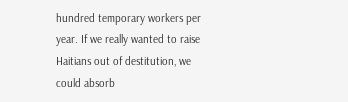hundred temporary workers per year. If we really wanted to raise Haitians out of destitution, we could absorb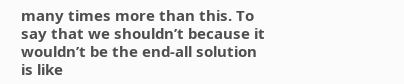many times more than this. To say that we shouldn’t because it wouldn’t be the end-all solution is like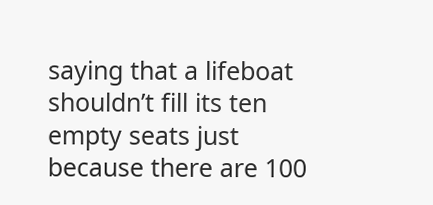saying that a lifeboat shouldn’t fill its ten empty seats just because there are 100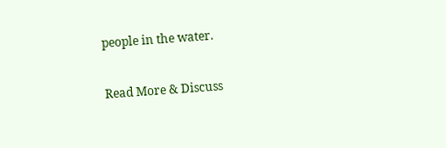people in the water.

Read More & Discuss